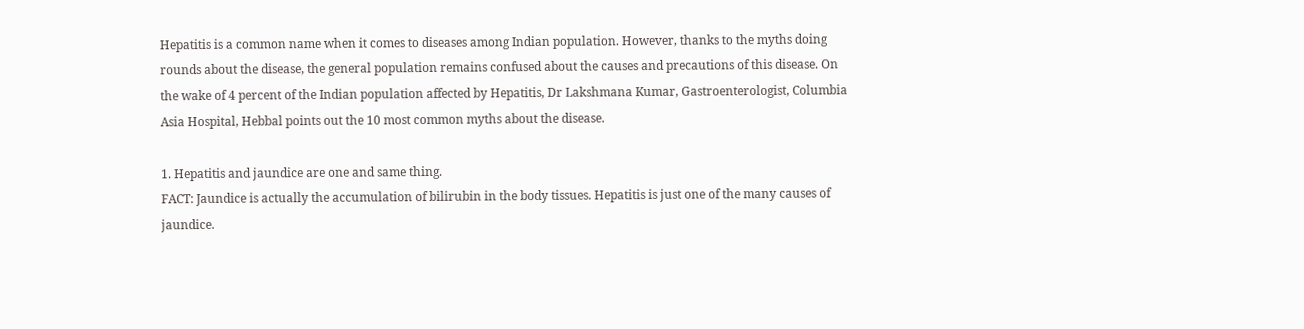Hepatitis is a common name when it comes to diseases among Indian population. However, thanks to the myths doing rounds about the disease, the general population remains confused about the causes and precautions of this disease. On the wake of 4 percent of the Indian population affected by Hepatitis, Dr Lakshmana Kumar, Gastroenterologist, Columbia Asia Hospital, Hebbal points out the 10 most common myths about the disease.

1. Hepatitis and jaundice are one and same thing.
FACT: Jaundice is actually the accumulation of bilirubin in the body tissues. Hepatitis is just one of the many causes of jaundice.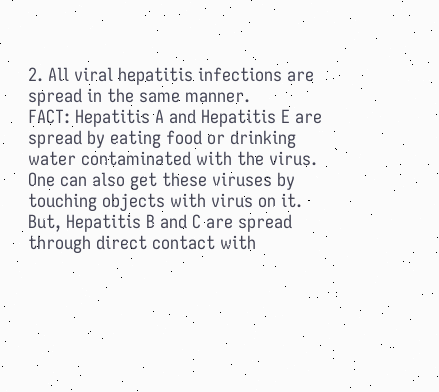2. All viral hepatitis infections are spread in the same manner.
FACT: Hepatitis A and Hepatitis E are spread by eating food or drinking water contaminated with the virus. One can also get these viruses by touching objects with virus on it. But, Hepatitis B and C are spread through direct contact with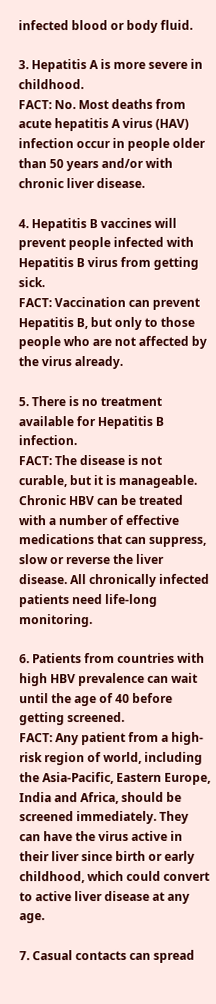infected blood or body fluid.

3. Hepatitis A is more severe in childhood.
FACT: No. Most deaths from acute hepatitis A virus (HAV) infection occur in people older than 50 years and/or with chronic liver disease.

4. Hepatitis B vaccines will prevent people infected with Hepatitis B virus from getting sick.
FACT: Vaccination can prevent Hepatitis B, but only to those people who are not affected by the virus already.

5. There is no treatment available for Hepatitis B infection.
FACT: The disease is not curable, but it is manageable. Chronic HBV can be treated with a number of effective medications that can suppress, slow or reverse the liver disease. All chronically infected patients need life-long monitoring.

6. Patients from countries with high HBV prevalence can wait until the age of 40 before getting screened.
FACT: Any patient from a high-risk region of world, including the Asia-Pacific, Eastern Europe, India and Africa, should be screened immediately. They can have the virus active in their liver since birth or early childhood, which could convert to active liver disease at any age.

7. Casual contacts can spread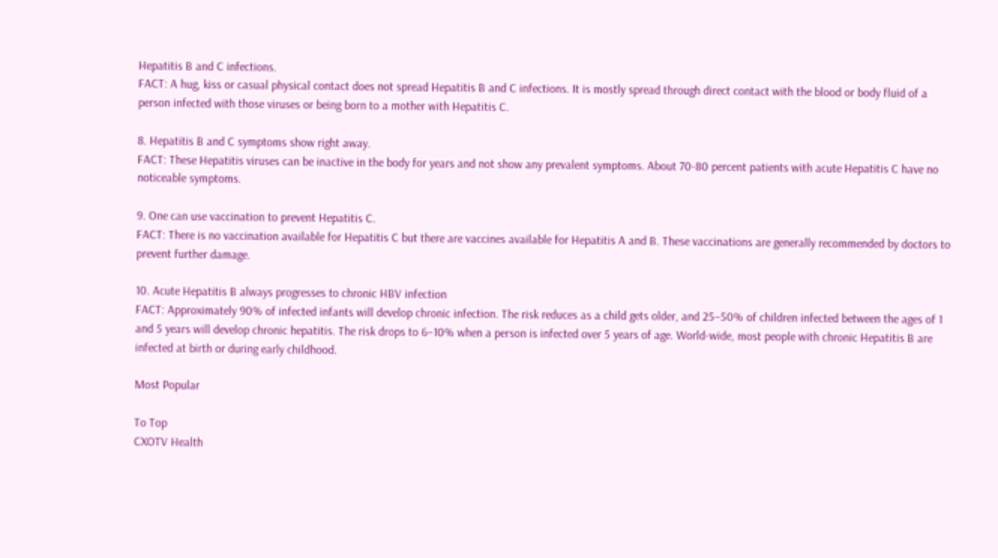Hepatitis B and C infections.
FACT: A hug, kiss or casual physical contact does not spread Hepatitis B and C infections. It is mostly spread through direct contact with the blood or body fluid of a person infected with those viruses or being born to a mother with Hepatitis C.

8. Hepatitis B and C symptoms show right away.
FACT: These Hepatitis viruses can be inactive in the body for years and not show any prevalent symptoms. About 70-80 percent patients with acute Hepatitis C have no noticeable symptoms.

9. One can use vaccination to prevent Hepatitis C.
FACT: There is no vaccination available for Hepatitis C but there are vaccines available for Hepatitis A and B. These vaccinations are generally recommended by doctors to prevent further damage.

10. Acute Hepatitis B always progresses to chronic HBV infection
FACT: Approximately 90% of infected infants will develop chronic infection. The risk reduces as a child gets older, and 25–50% of children infected between the ages of 1 and 5 years will develop chronic hepatitis. The risk drops to 6–10% when a person is infected over 5 years of age. World-wide, most people with chronic Hepatitis B are infected at birth or during early childhood.

Most Popular

To Top
CXOTV Health